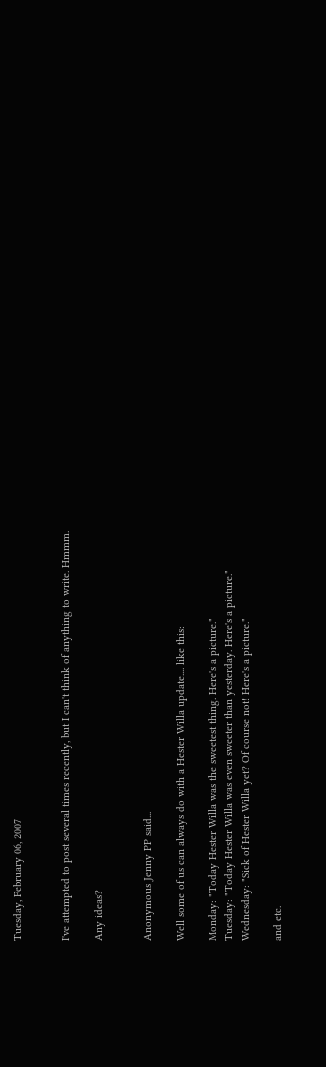Tuesday, February 06, 2007


I've attempted to post several times recently, but I can't think of anything to write. Hmmm.

Any ideas?


Anonymous Jenny PP said...

Well some of us can always do with a Hester Willa update.... like this:

Monday: "Today Hester Willa was the sweetest thing. Here's a picture."
Tuesday: "Today Hester Willa was even sweeter than yesterday. Here's a picture."
Wednesday: "Sick of Hester Willa yet? Of course not! Here's a picture."

and etc.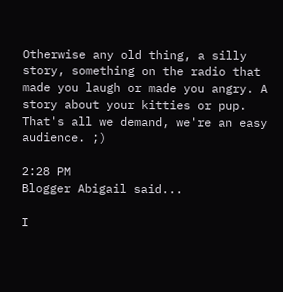Otherwise any old thing, a silly story, something on the radio that made you laugh or made you angry. A story about your kitties or pup. That's all we demand, we're an easy audience. ;)

2:28 PM
Blogger Abigail said...

I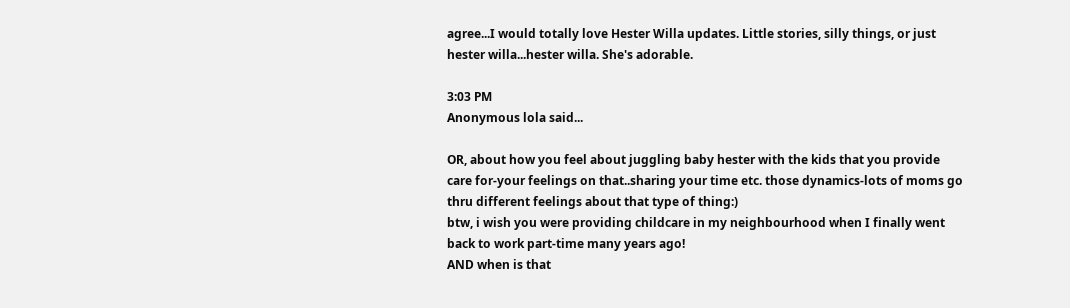agree...I would totally love Hester Willa updates. Little stories, silly things, or just hester willa...hester willa. She's adorable.

3:03 PM
Anonymous lola said...

OR, about how you feel about juggling baby hester with the kids that you provide care for-your feelings on that..sharing your time etc. those dynamics-lots of moms go thru different feelings about that type of thing:)
btw, i wish you were providing childcare in my neighbourhood when I finally went back to work part-time many years ago!
AND when is that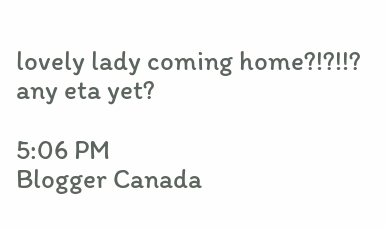lovely lady coming home?!?!!?
any eta yet?

5:06 PM
Blogger Canada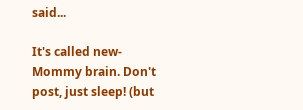said...

It's called new-Mommy brain. Don't post, just sleep! (but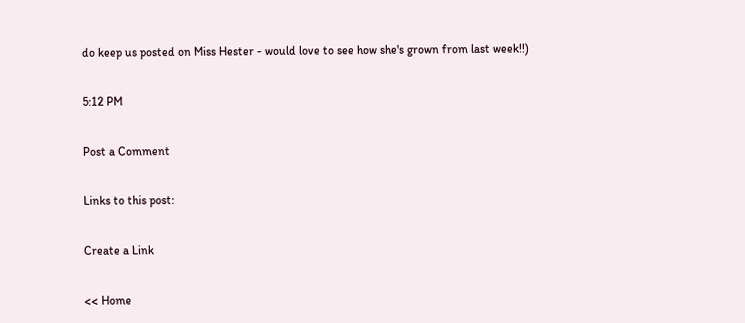do keep us posted on Miss Hester - would love to see how she's grown from last week!!)

5:12 PM

Post a Comment

Links to this post:

Create a Link

<< Home